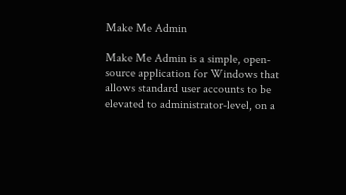Make Me Admin

Make Me Admin is a simple, open-source application for Windows that allows standard user accounts to be elevated to administrator-level, on a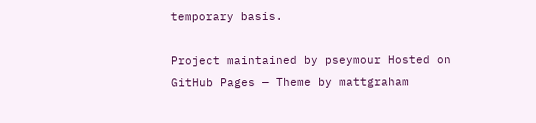temporary basis.

Project maintained by pseymour Hosted on GitHub Pages — Theme by mattgraham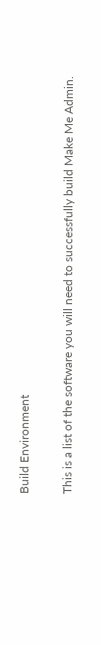Build Environment

This is a list of the software you will need to successfully build Make Me Admin.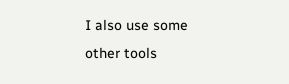I also use some other tools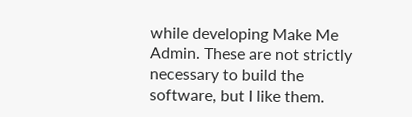while developing Make Me Admin. These are not strictly necessary to build the software, but I like them.